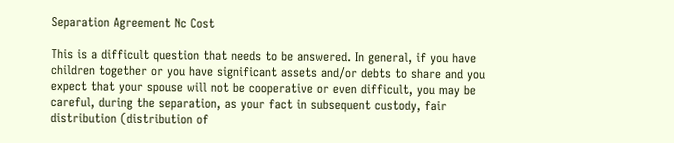Separation Agreement Nc Cost

This is a difficult question that needs to be answered. In general, if you have children together or you have significant assets and/or debts to share and you expect that your spouse will not be cooperative or even difficult, you may be careful, during the separation, as your fact in subsequent custody, fair distribution (distribution of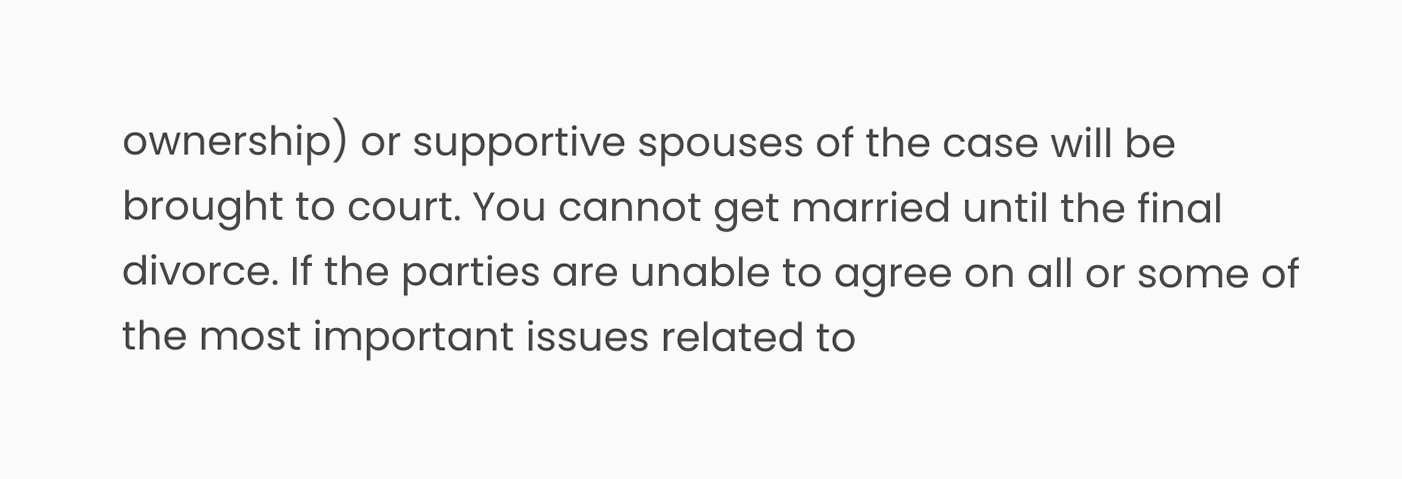ownership) or supportive spouses of the case will be brought to court. You cannot get married until the final divorce. If the parties are unable to agree on all or some of the most important issues related to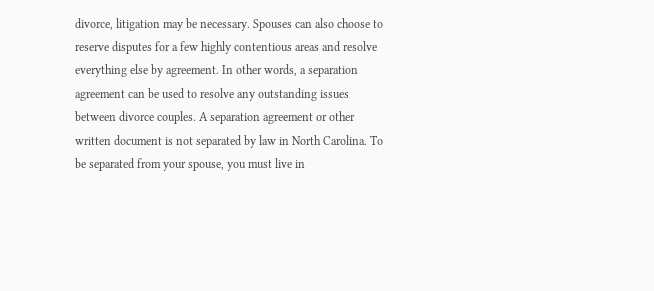divorce, litigation may be necessary. Spouses can also choose to reserve disputes for a few highly contentious areas and resolve everything else by agreement. In other words, a separation agreement can be used to resolve any outstanding issues between divorce couples. A separation agreement or other written document is not separated by law in North Carolina. To be separated from your spouse, you must live in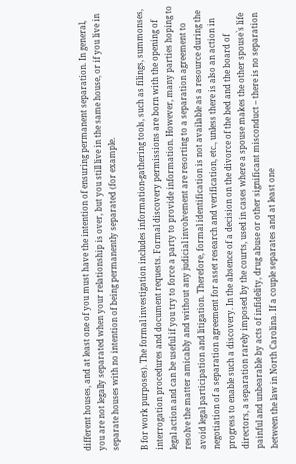different houses, and at least one of you must have the intention of ensuring permanent separation. In general, you are not legally separated when your relationship is over, but you still live in the same house, or if you live in separate houses with no intention of being permanently separated (for example.

B for work purposes). The formal investigation includes information-gathering tools, such as filings, summonses, interrogation procedures and document requests. Formal discovery permissions are born with the opening of legal action and can be useful if you try to force a party to provide information. However, many parties hoping to resolve the matter amicably and without any judicial involvement are resorting to a separation agreement to avoid legal participation and litigation. Therefore, formal identification is not available as a resource during the negotiation of a separation agreement for asset research and verification, etc., unless there is also an action in progress to enable such a discovery. In the absence of a decision on the divorce of the bed and the board of directors, a separation rarely imposed by the courts, used in cases where a spouse makes the other spouse`s life painful and unbearable by acts of infidelity, drug abuse or other significant misconduct – there is no separation between the law in North Carolina. If a couple separates and at least one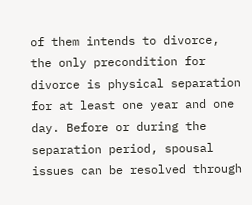of them intends to divorce, the only precondition for divorce is physical separation for at least one year and one day. Before or during the separation period, spousal issues can be resolved through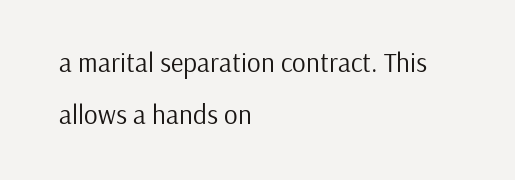a marital separation contract. This allows a hands on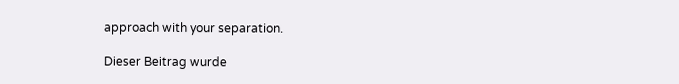approach with your separation.

Dieser Beitrag wurde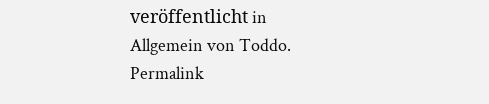veröffentlicht in Allgemein von Toddo. Permalink